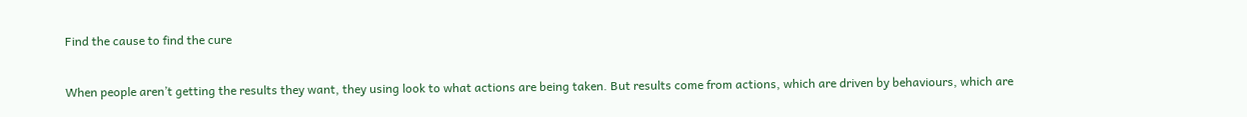Find the cause to find the cure

When people aren’t getting the results they want, they using look to what actions are being taken. But results come from actions, which are driven by behaviours, which are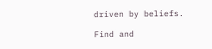driven by beliefs.

Find and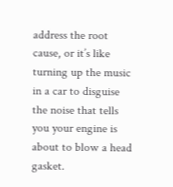address the root cause, or it’s like turning up the music in a car to disguise the noise that tells you your engine is about to blow a head gasket.